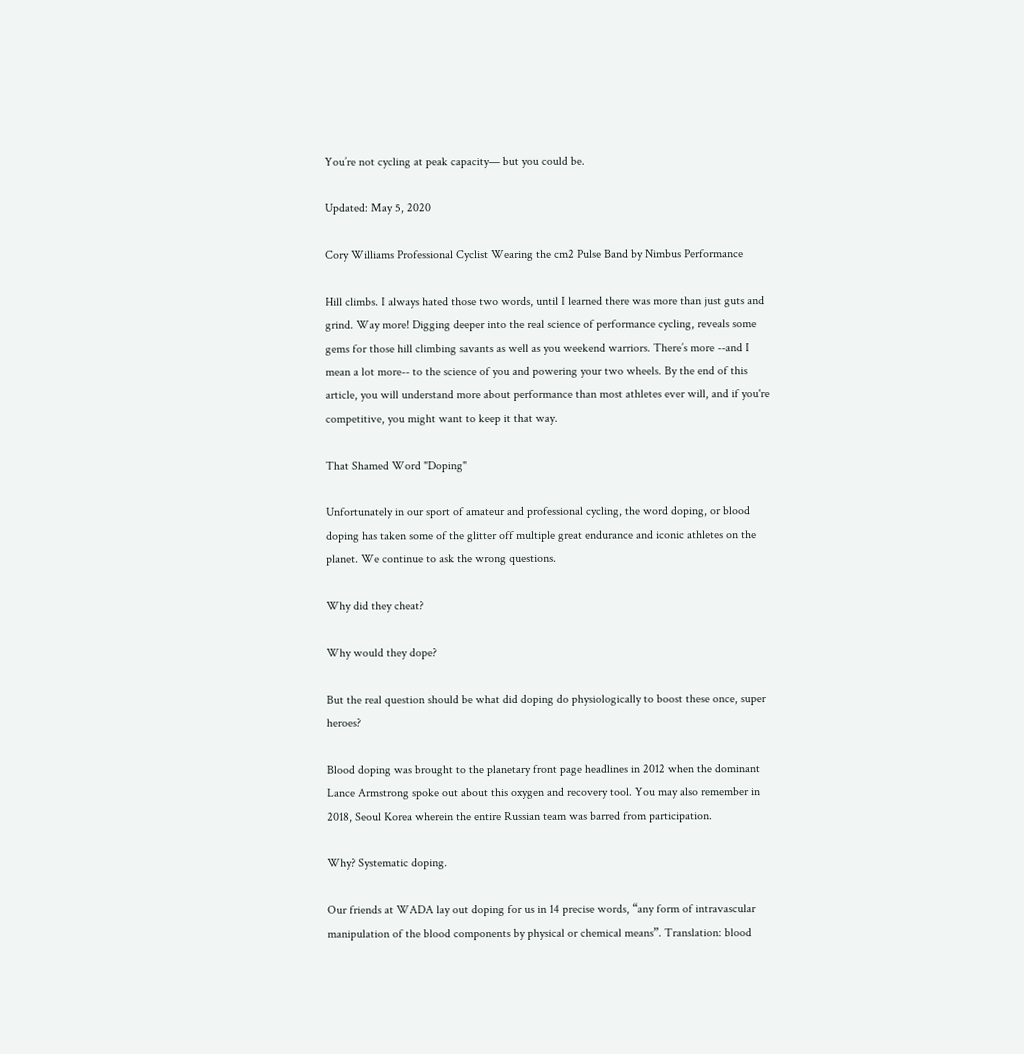You’re not cycling at peak capacity— but you could be.

Updated: May 5, 2020

Cory Williams Professional Cyclist Wearing the cm2 Pulse Band by Nimbus Performance

Hill climbs. I always hated those two words, until I learned there was more than just guts and grind. Way more! Digging deeper into the real science of performance cycling, reveals some gems for those hill climbing savants as well as you weekend warriors. There’s more --and I mean a lot more-- to the science of you and powering your two wheels. By the end of this article, you will understand more about performance than most athletes ever will, and if you're competitive, you might want to keep it that way.

That Shamed Word "Doping"

Unfortunately in our sport of amateur and professional cycling, the word doping, or blood doping has taken some of the glitter off multiple great endurance and iconic athletes on the planet. We continue to ask the wrong questions.

Why did they cheat?

Why would they dope?

But the real question should be what did doping do physiologically to boost these once, super heroes?

Blood doping was brought to the planetary front page headlines in 2012 when the dominant Lance Armstrong spoke out about this oxygen and recovery tool. You may also remember in 2018, Seoul Korea wherein the entire Russian team was barred from participation.

Why? Systematic doping.

Our friends at WADA lay out doping for us in 14 precise words, “any form of intravascular manipulation of the blood components by physical or chemical means”. Translation: blood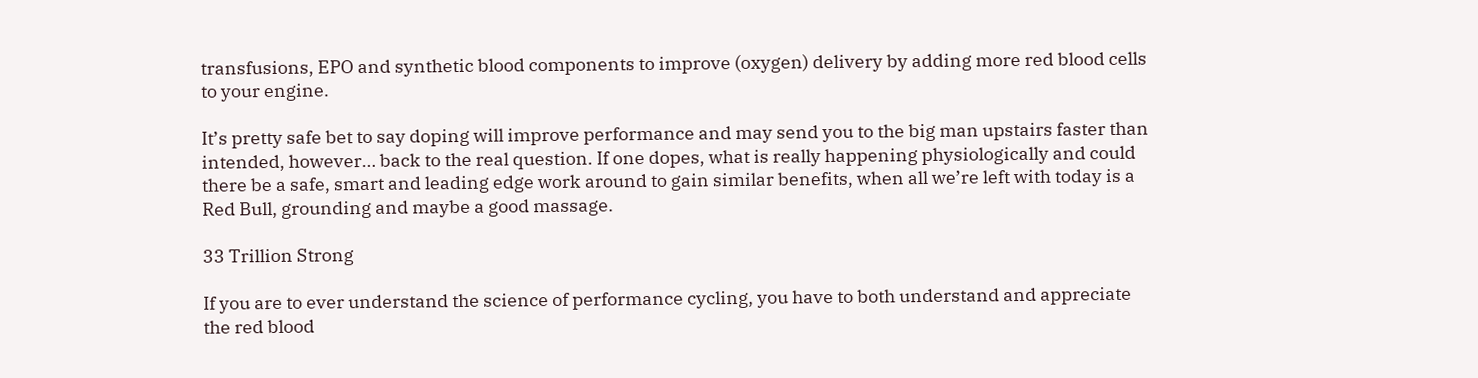transfusions, EPO and synthetic blood components to improve (oxygen) delivery by adding more red blood cells to your engine.

It’s pretty safe bet to say doping will improve performance and may send you to the big man upstairs faster than intended, however… back to the real question. If one dopes, what is really happening physiologically and could there be a safe, smart and leading edge work around to gain similar benefits, when all we’re left with today is a Red Bull, grounding and maybe a good massage.

33 Trillion Strong

If you are to ever understand the science of performance cycling, you have to both understand and appreciate the red blood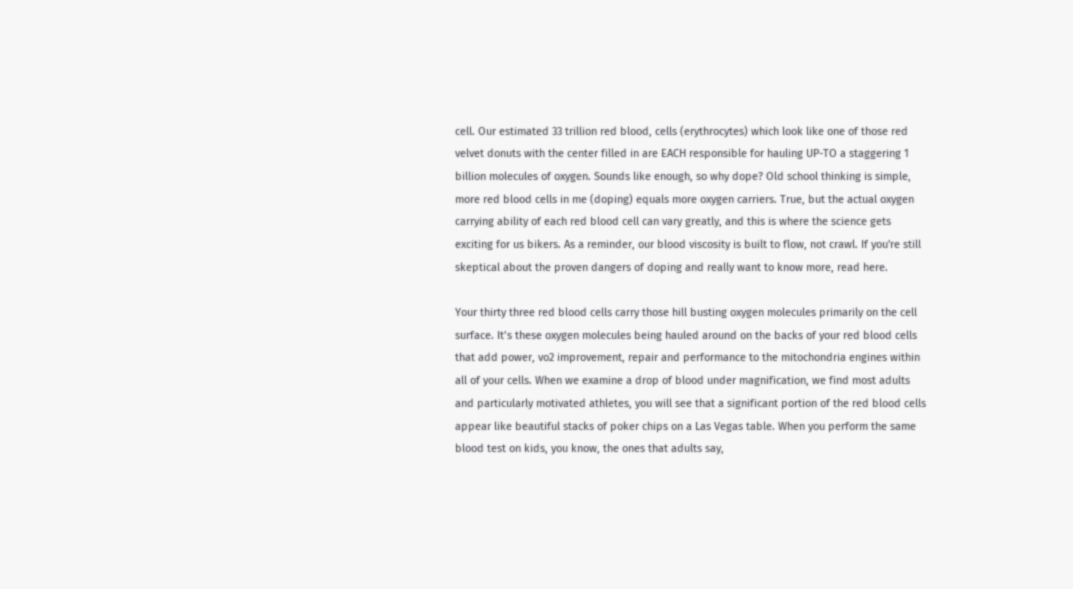cell. Our estimated 33 trillion red blood, cells (erythrocytes) which look like one of those red velvet donuts with the center filled in are EACH responsible for hauling UP-TO a staggering 1 billion molecules of oxygen. Sounds like enough, so why dope? Old school thinking is simple, more red blood cells in me (doping) equals more oxygen carriers. True, but the actual oxygen carrying ability of each red blood cell can vary greatly, and this is where the science gets exciting for us bikers. As a reminder, our blood viscosity is built to flow, not crawl. If you're still skeptical about the proven dangers of doping and really want to know more, read here.

Your thirty three red blood cells carry those hill busting oxygen molecules primarily on the cell surface. It’s these oxygen molecules being hauled around on the backs of your red blood cells that add power, vo2 improvement, repair and performance to the mitochondria engines within all of your cells. When we examine a drop of blood under magnification, we find most adults and particularly motivated athletes, you will see that a significant portion of the red blood cells appear like beautiful stacks of poker chips on a Las Vegas table. When you perform the same blood test on kids, you know, the ones that adults say,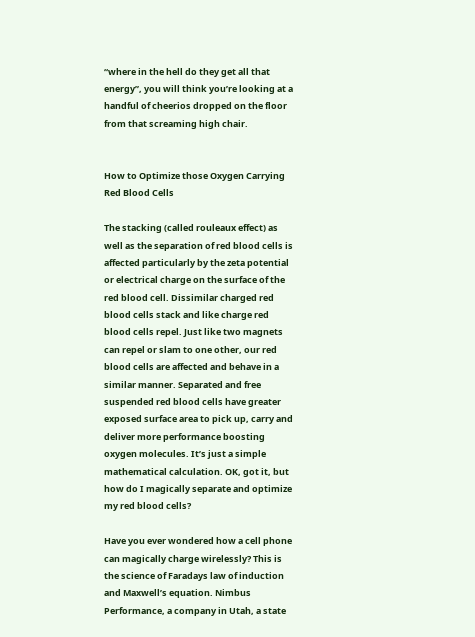“where in the hell do they get all that energy”, you will think you’re looking at a handful of cheerios dropped on the floor from that screaming high chair.


How to Optimize those Oxygen Carrying Red Blood Cells

The stacking (called rouleaux effect) as well as the separation of red blood cells is affected particularly by the zeta potential or electrical charge on the surface of the red blood cell. Dissimilar charged red blood cells stack and like charge red blood cells repel. Just like two magnets can repel or slam to one other, our red blood cells are affected and behave in a similar manner. Separated and free suspended red blood cells have greater exposed surface area to pick up, carry and deliver more performance boosting oxygen molecules. It’s just a simple mathematical calculation. OK, got it, but how do I magically separate and optimize my red blood cells?

Have you ever wondered how a cell phone can magically charge wirelessly? This is the science of Faradays law of induction and Maxwell’s equation. Nimbus Performance, a company in Utah, a state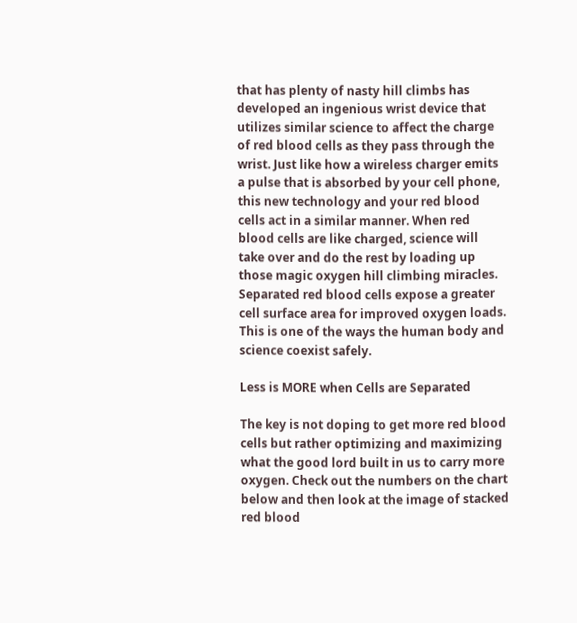that has plenty of nasty hill climbs has developed an ingenious wrist device that utilizes similar science to affect the charge of red blood cells as they pass through the wrist. Just like how a wireless charger emits a pulse that is absorbed by your cell phone, this new technology and your red blood cells act in a similar manner. When red blood cells are like charged, science will take over and do the rest by loading up those magic oxygen hill climbing miracles. Separated red blood cells expose a greater cell surface area for improved oxygen loads. This is one of the ways the human body and science coexist safely.

Less is MORE when Cells are Separated

The key is not doping to get more red blood cells but rather optimizing and maximizing what the good lord built in us to carry more oxygen. Check out the numbers on the chart below and then look at the image of stacked red blood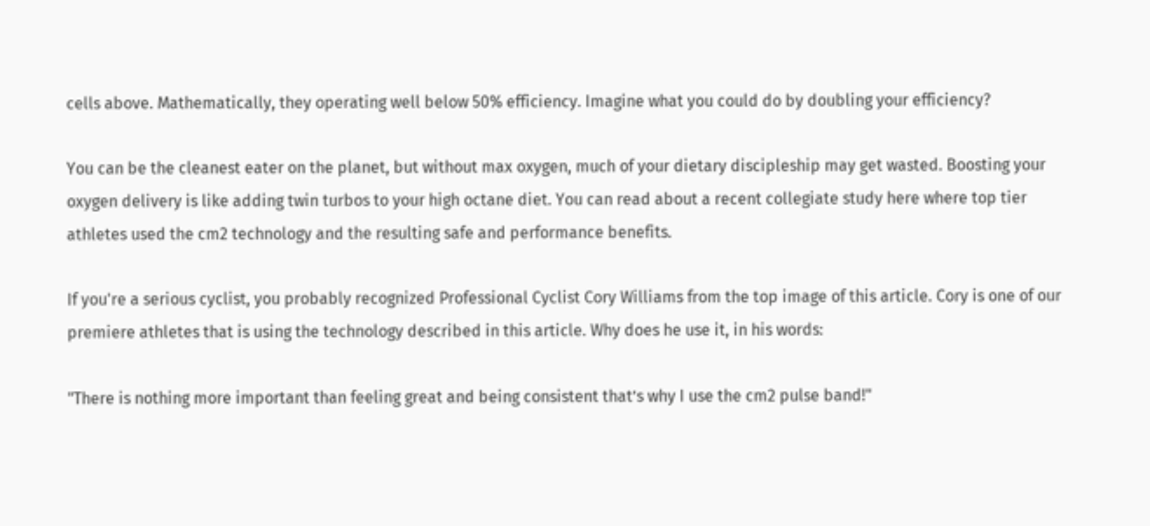cells above. Mathematically, they operating well below 50% efficiency. Imagine what you could do by doubling your efficiency?

You can be the cleanest eater on the planet, but without max oxygen, much of your dietary discipleship may get wasted. Boosting your oxygen delivery is like adding twin turbos to your high octane diet. You can read about a recent collegiate study here where top tier athletes used the cm2 technology and the resulting safe and performance benefits.

If you're a serious cyclist, you probably recognized Professional Cyclist Cory Williams from the top image of this article. Cory is one of our premiere athletes that is using the technology described in this article. Why does he use it, in his words:

"There is nothing more important than feeling great and being consistent that’s why I use the cm2 pulse band!"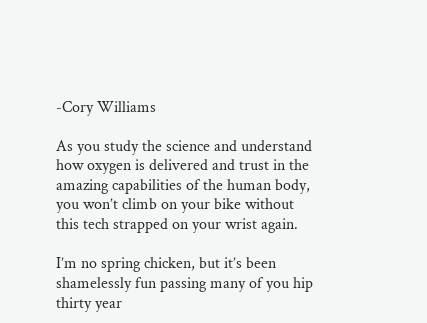-Cory Williams

As you study the science and understand how oxygen is delivered and trust in the amazing capabilities of the human body, you won’t climb on your bike without this tech strapped on your wrist again.

I’m no spring chicken, but it’s been shamelessly fun passing many of you hip thirty year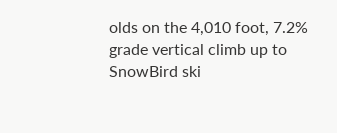olds on the 4,010 foot, 7.2% grade vertical climb up to SnowBird ski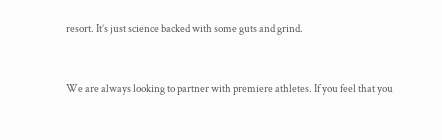resort. It’s just science backed with some guts and grind.



We are always looking to partner with premiere athletes. If you feel that you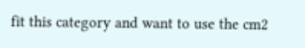fit this category and want to use the cm2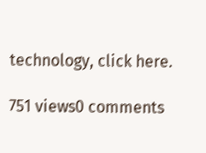technology, click here.

751 views0 comments